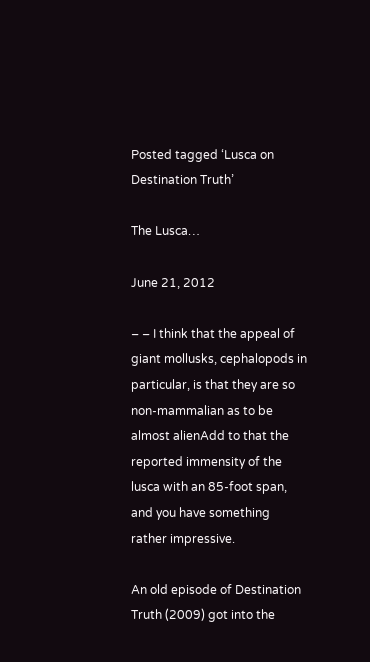Posted tagged ‘Lusca on Destination Truth’

The Lusca…

June 21, 2012

– – I think that the appeal of giant mollusks, cephalopods in particular, is that they are so non-mammalian as to be almost alienAdd to that the reported immensity of the lusca with an 85-foot span, and you have something rather impressive.

An old episode of Destination Truth (2009) got into the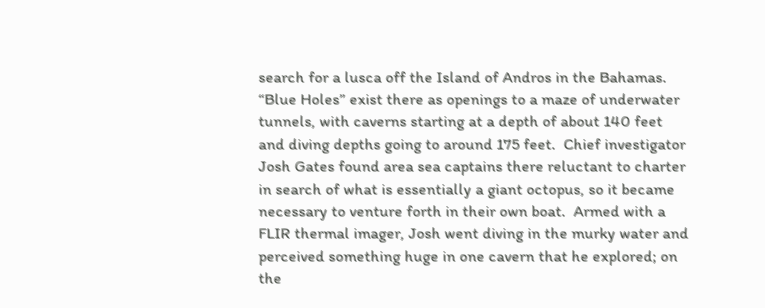search for a lusca off the Island of Andros in the Bahamas.  “Blue Holes” exist there as openings to a maze of underwater tunnels, with caverns starting at a depth of about 140 feet and diving depths going to around 175 feet.  Chief investigator Josh Gates found area sea captains there reluctant to charter in search of what is essentially a giant octopus, so it became necessary to venture forth in their own boat.  Armed with a FLIR thermal imager, Josh went diving in the murky water and perceived something huge in one cavern that he explored; on the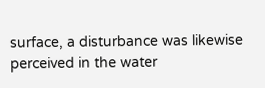surface, a disturbance was likewise perceived in the water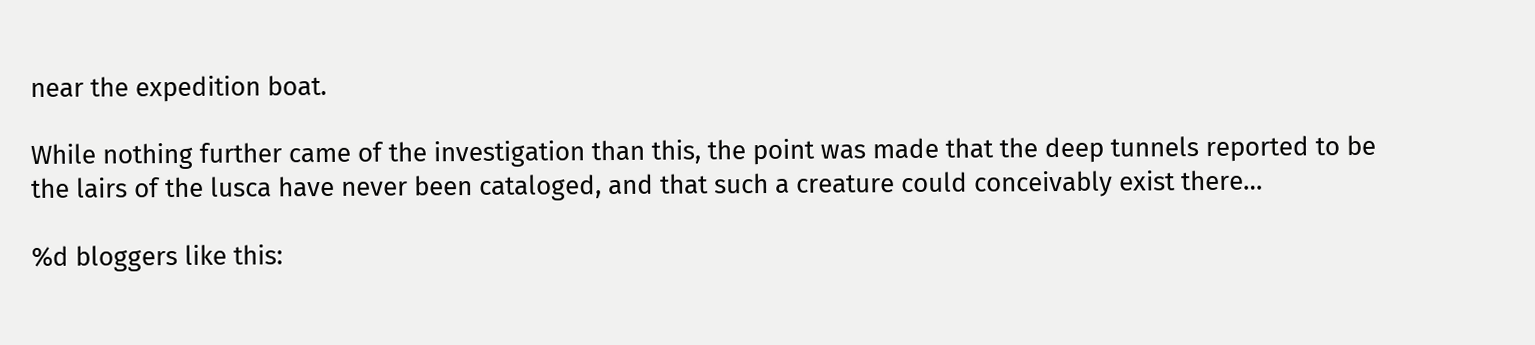near the expedition boat.

While nothing further came of the investigation than this, the point was made that the deep tunnels reported to be the lairs of the lusca have never been cataloged, and that such a creature could conceivably exist there…

%d bloggers like this: